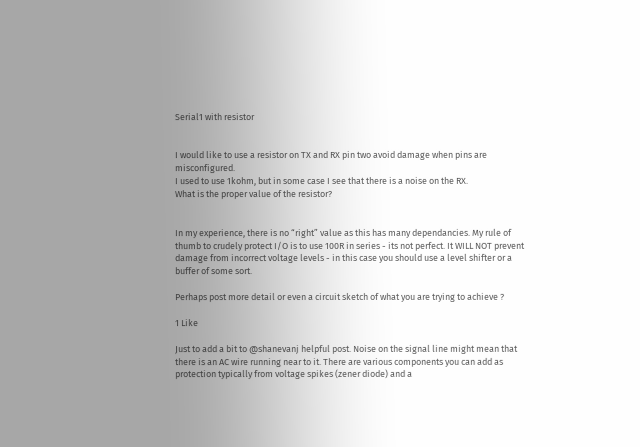Serial1 with resistor


I would like to use a resistor on TX and RX pin two avoid damage when pins are misconfigured.
I used to use 1kohm, but in some case I see that there is a noise on the RX.
What is the proper value of the resistor?


In my experience, there is no “right” value as this has many dependancies. My rule of thumb to crudely protect I/O is to use 100R in series - its not perfect. It WILL NOT prevent damage from incorrect voltage levels - in this case you should use a level shifter or a buffer of some sort.

Perhaps post more detail or even a circuit sketch of what you are trying to achieve ?

1 Like

Just to add a bit to @shanevanj helpful post. Noise on the signal line might mean that there is an AC wire running near to it. There are various components you can add as protection typically from voltage spikes (zener diode) and a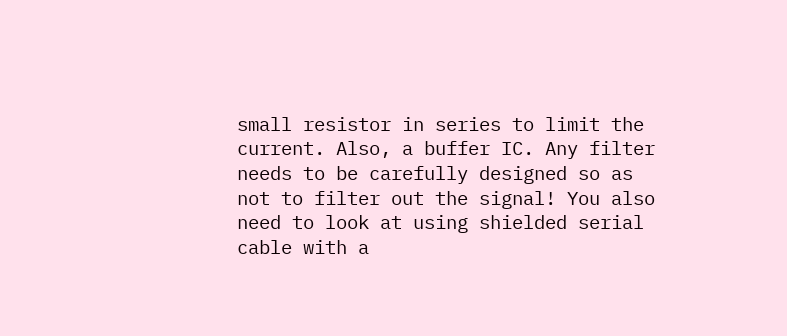small resistor in series to limit the current. Also, a buffer IC. Any filter needs to be carefully designed so as not to filter out the signal! You also need to look at using shielded serial cable with a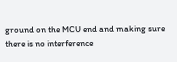ground on the MCU end and making sure there is no interference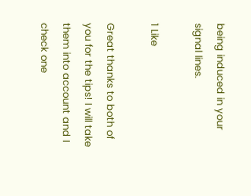being induced in your signal lines.

1 Like

Great thanks to both of you for the tips! I will take them into account and I check one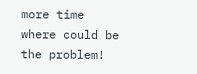more time where could be the problem!